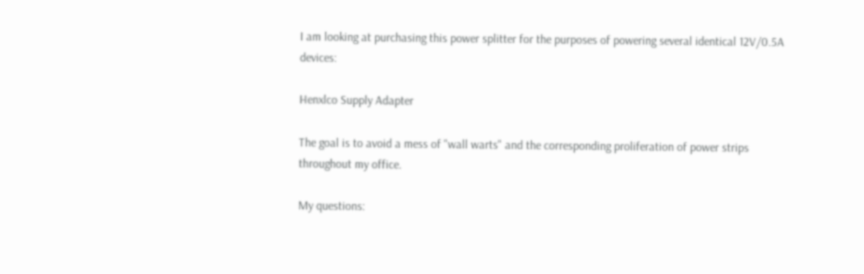I am looking at purchasing this power splitter for the purposes of powering several identical 12V/0.5A devices:

Henxlco Supply Adapter

The goal is to avoid a mess of "wall warts" and the corresponding proliferation of power strips throughout my office.

My questions: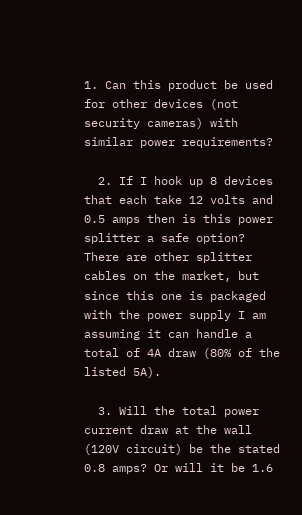1. Can this product be used for other devices (not security cameras) with similar power requirements?

  2. If I hook up 8 devices that each take 12 volts and 0.5 amps then is this power splitter a safe option? There are other splitter cables on the market, but since this one is packaged with the power supply I am assuming it can handle a total of 4A draw (80% of the listed 5A).

  3. Will the total power current draw at the wall (120V circuit) be the stated 0.8 amps? Or will it be 1.6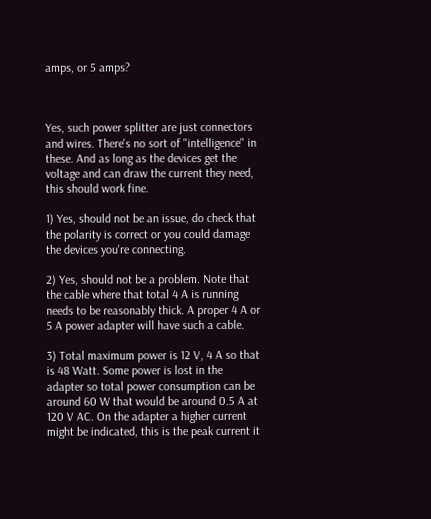amps, or 5 amps?



Yes, such power splitter are just connectors and wires. There's no sort of "intelligence" in these. And as long as the devices get the voltage and can draw the current they need, this should work fine.

1) Yes, should not be an issue, do check that the polarity is correct or you could damage the devices you're connecting.

2) Yes, should not be a problem. Note that the cable where that total 4 A is running needs to be reasonably thick. A proper 4 A or 5 A power adapter will have such a cable.

3) Total maximum power is 12 V, 4 A so that is 48 Watt. Some power is lost in the adapter so total power consumption can be around 60 W that would be around 0.5 A at 120 V AC. On the adapter a higher current might be indicated, this is the peak current it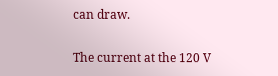can draw.

The current at the 120 V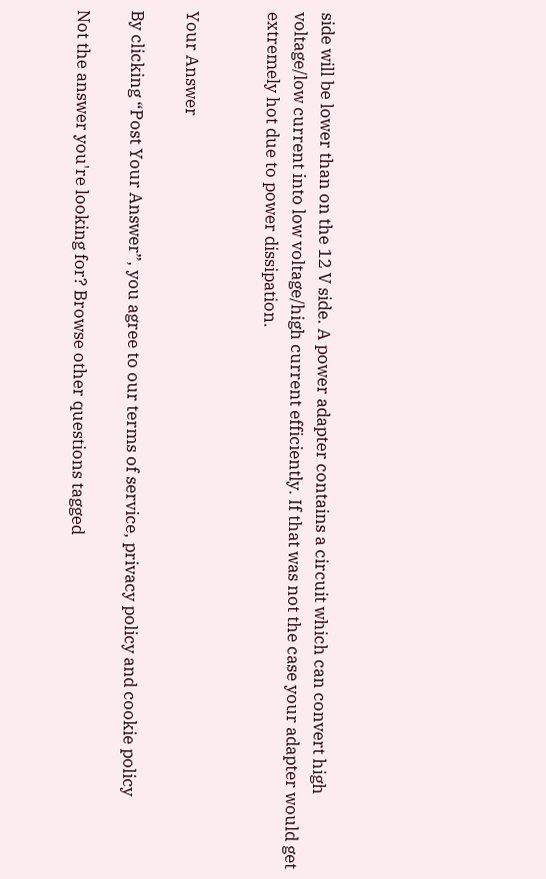side will be lower than on the 12 V side. A power adapter contains a circuit which can convert high voltage/low current into low voltage/high current efficiently. If that was not the case your adapter would get extremely hot due to power dissipation.


Your Answer

By clicking “Post Your Answer”, you agree to our terms of service, privacy policy and cookie policy

Not the answer you're looking for? Browse other questions tagged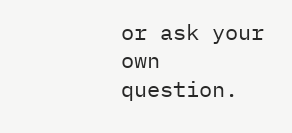or ask your own question.